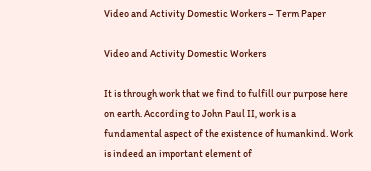Video and Activity Domestic Workers – Term Paper

Video and Activity Domestic Workers

It is through work that we find to fulfill our purpose here on earth. According to John Paul II, work is a fundamental aspect of the existence of humankind. Work is indeed an important element of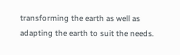transforming the earth as well as adapting the earth to suit the needs.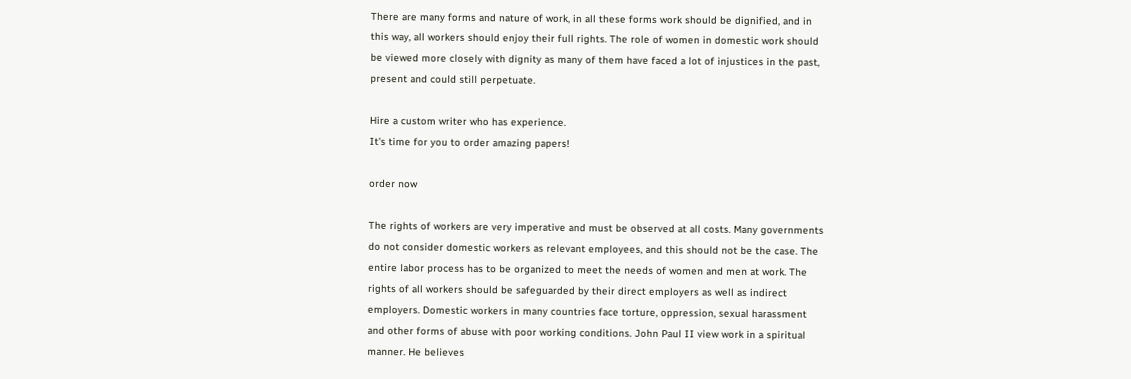There are many forms and nature of work, in all these forms work should be dignified, and in this way, all workers should enjoy their full rights. The role of women in domestic work should be viewed more closely with dignity as many of them have faced a lot of injustices in the past, present and could still perpetuate.

Hire a custom writer who has experience.
It's time for you to order amazing papers!

order now

The rights of workers are very imperative and must be observed at all costs. Many governments do not consider domestic workers as relevant employees, and this should not be the case. The entire labor process has to be organized to meet the needs of women and men at work. The rights of all workers should be safeguarded by their direct employers as well as indirect employers. Domestic workers in many countries face torture, oppression, sexual harassment and other forms of abuse with poor working conditions. John Paul II view work in a spiritual manner. He believes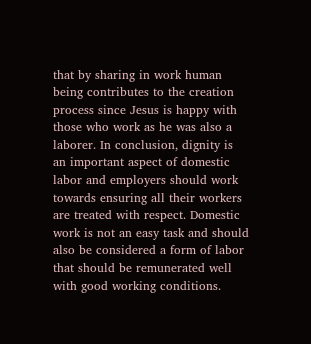that by sharing in work human being contributes to the creation process since Jesus is happy with those who work as he was also a laborer. In conclusion, dignity is an important aspect of domestic labor and employers should work towards ensuring all their workers are treated with respect. Domestic work is not an easy task and should also be considered a form of labor that should be remunerated well with good working conditions.